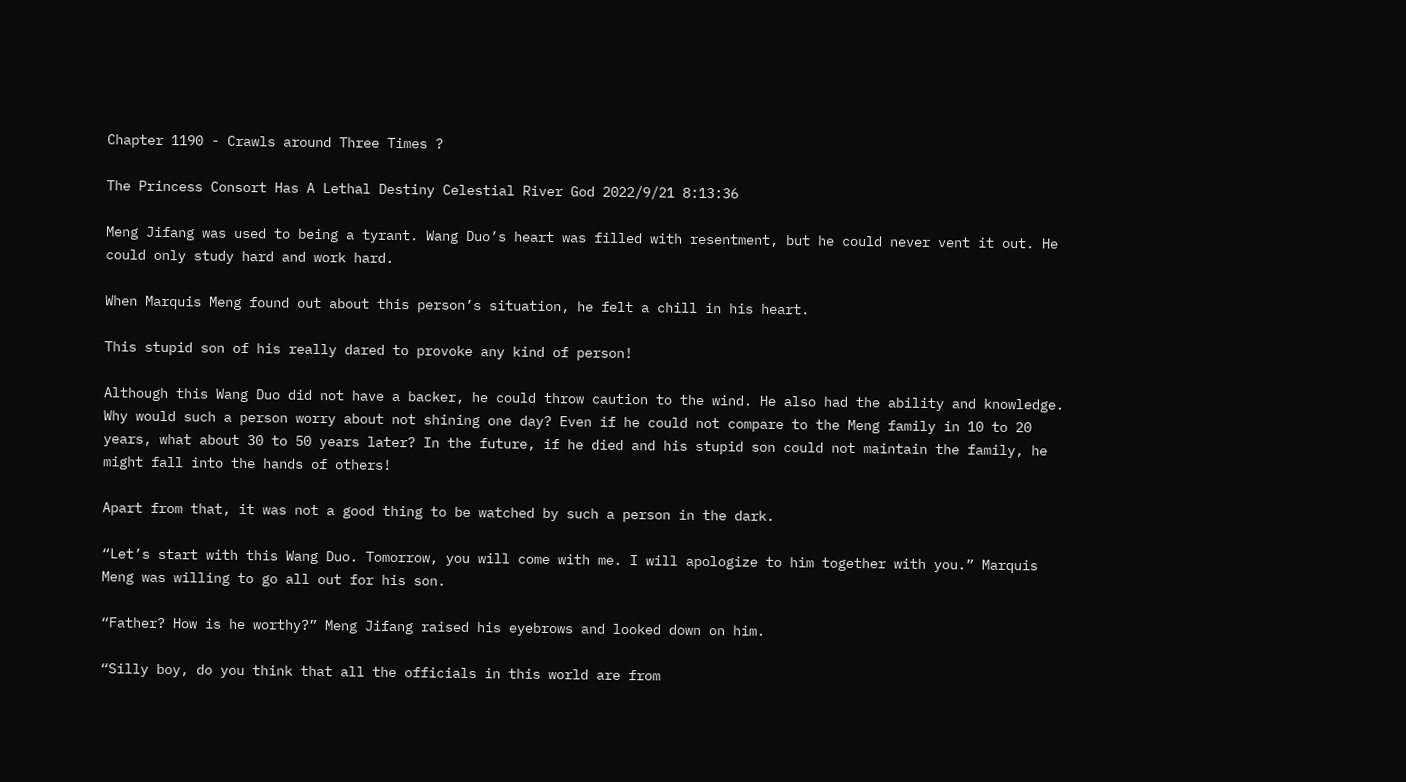Chapter 1190 - Crawls around Three Times ?

The Princess Consort Has A Lethal Destiny Celestial River God 2022/9/21 8:13:36

Meng Jifang was used to being a tyrant. Wang Duo’s heart was filled with resentment, but he could never vent it out. He could only study hard and work hard.

When Marquis Meng found out about this person’s situation, he felt a chill in his heart.

This stupid son of his really dared to provoke any kind of person!

Although this Wang Duo did not have a backer, he could throw caution to the wind. He also had the ability and knowledge. Why would such a person worry about not shining one day? Even if he could not compare to the Meng family in 10 to 20 years, what about 30 to 50 years later? In the future, if he died and his stupid son could not maintain the family, he might fall into the hands of others!

Apart from that, it was not a good thing to be watched by such a person in the dark.

“Let’s start with this Wang Duo. Tomorrow, you will come with me. I will apologize to him together with you.” Marquis Meng was willing to go all out for his son.

“Father? How is he worthy?” Meng Jifang raised his eyebrows and looked down on him.

“Silly boy, do you think that all the officials in this world are from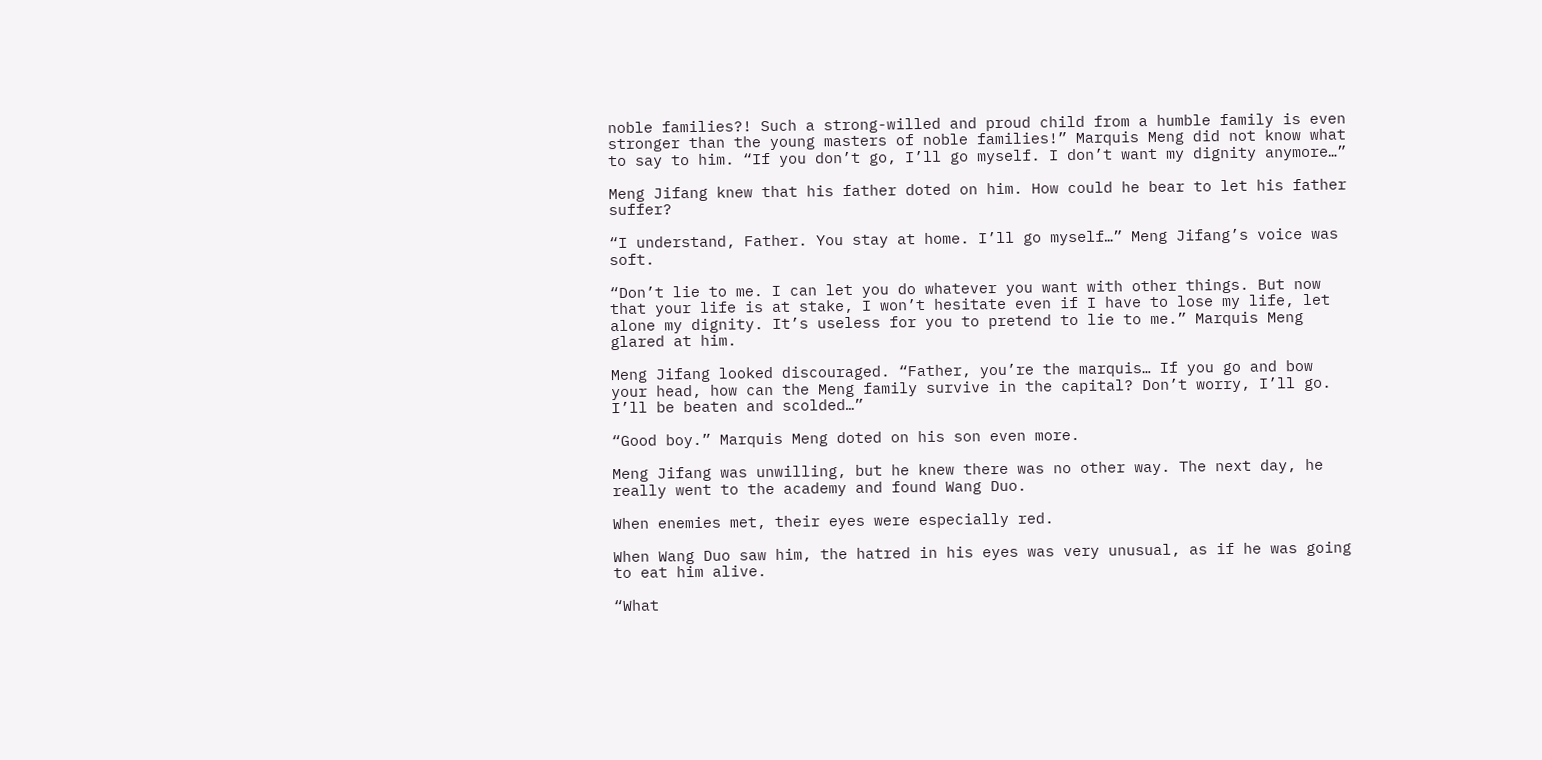noble families?! Such a strong-willed and proud child from a humble family is even stronger than the young masters of noble families!” Marquis Meng did not know what to say to him. “If you don’t go, I’ll go myself. I don’t want my dignity anymore…”

Meng Jifang knew that his father doted on him. How could he bear to let his father suffer?

“I understand, Father. You stay at home. I’ll go myself…” Meng Jifang’s voice was soft.

“Don’t lie to me. I can let you do whatever you want with other things. But now that your life is at stake, I won’t hesitate even if I have to lose my life, let alone my dignity. It’s useless for you to pretend to lie to me.” Marquis Meng glared at him.

Meng Jifang looked discouraged. “Father, you’re the marquis… If you go and bow your head, how can the Meng family survive in the capital? Don’t worry, I’ll go. I’ll be beaten and scolded…”

“Good boy.” Marquis Meng doted on his son even more.

Meng Jifang was unwilling, but he knew there was no other way. The next day, he really went to the academy and found Wang Duo.

When enemies met, their eyes were especially red.

When Wang Duo saw him, the hatred in his eyes was very unusual, as if he was going to eat him alive.

“What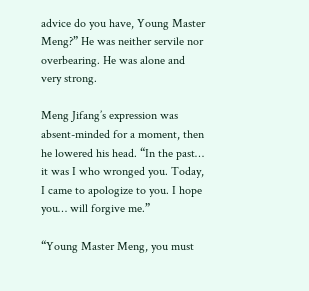advice do you have, Young Master Meng?” He was neither servile nor overbearing. He was alone and very strong.

Meng Jifang’s expression was absent-minded for a moment, then he lowered his head. “In the past… it was I who wronged you. Today, I came to apologize to you. I hope you… will forgive me.”

“Young Master Meng, you must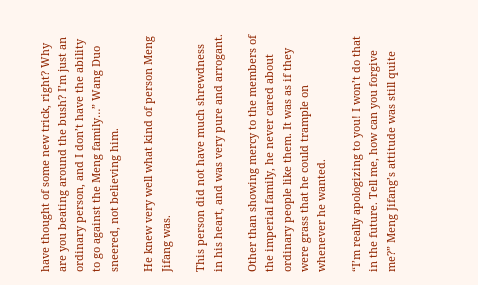have thought of some new trick, right? Why are you beating around the bush? I’m just an ordinary person, and I don’t have the ability to go against the Meng family…” Wang Duo sneered, not believing him.

He knew very well what kind of person Meng Jifang was.

This person did not have much shrewdness in his heart, and was very pure and arrogant.

Other than showing mercy to the members of the imperial family, he never cared about ordinary people like them. It was as if they were grass that he could trample on whenever he wanted.

“I’m really apologizing to you! I won’t do that in the future. Tell me, how can you forgive me?” Meng Jifang’s attitude was still quite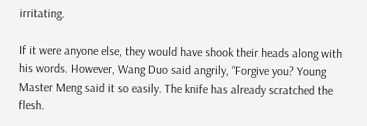irritating.

If it were anyone else, they would have shook their heads along with his words. However, Wang Duo said angrily, “Forgive you? Young Master Meng said it so easily. The knife has already scratched the flesh.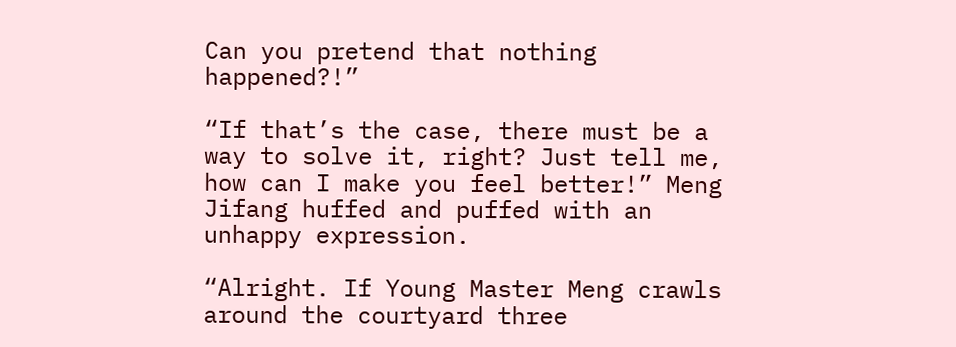Can you pretend that nothing happened?!”

“If that’s the case, there must be a way to solve it, right? Just tell me, how can I make you feel better!” Meng Jifang huffed and puffed with an unhappy expression.

“Alright. If Young Master Meng crawls around the courtyard three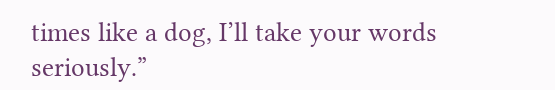times like a dog, I’ll take your words seriously.”